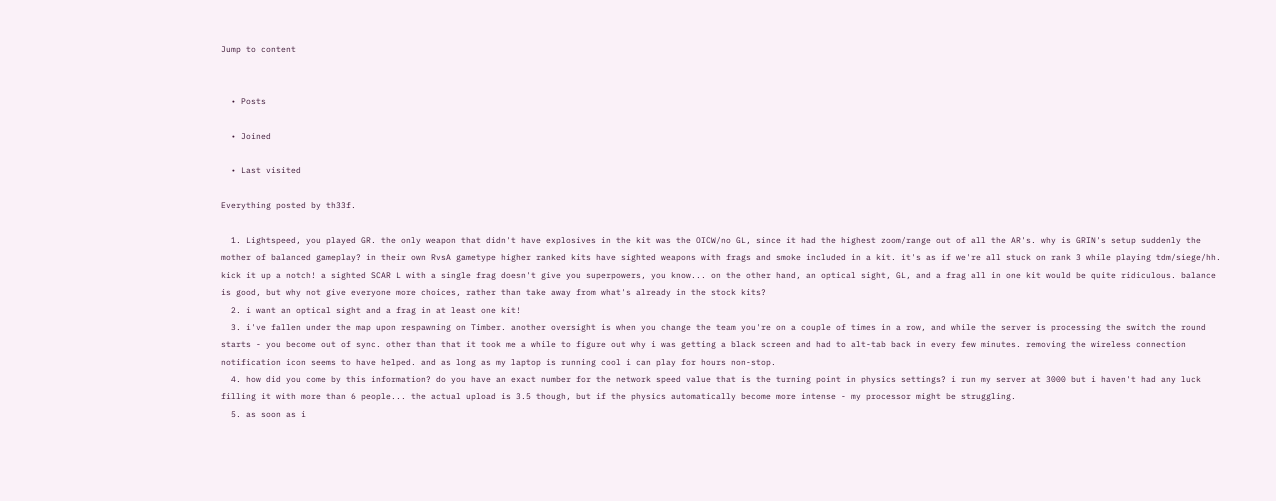Jump to content


  • Posts

  • Joined

  • Last visited

Everything posted by th33f.

  1. Lightspeed, you played GR. the only weapon that didn't have explosives in the kit was the OICW/no GL, since it had the highest zoom/range out of all the AR's. why is GRIN's setup suddenly the mother of balanced gameplay? in their own RvsA gametype higher ranked kits have sighted weapons with frags and smoke included in a kit. it's as if we're all stuck on rank 3 while playing tdm/siege/hh. kick it up a notch! a sighted SCAR L with a single frag doesn't give you superpowers, you know... on the other hand, an optical sight, GL, and a frag all in one kit would be quite ridiculous. balance is good, but why not give everyone more choices, rather than take away from what's already in the stock kits?
  2. i want an optical sight and a frag in at least one kit!
  3. i've fallen under the map upon respawning on Timber. another oversight is when you change the team you're on a couple of times in a row, and while the server is processing the switch the round starts - you become out of sync. other than that it took me a while to figure out why i was getting a black screen and had to alt-tab back in every few minutes. removing the wireless connection notification icon seems to have helped. and as long as my laptop is running cool i can play for hours non-stop.
  4. how did you come by this information? do you have an exact number for the network speed value that is the turning point in physics settings? i run my server at 3000 but i haven't had any luck filling it with more than 6 people... the actual upload is 3.5 though, but if the physics automatically become more intense - my processor might be struggling.
  5. as soon as i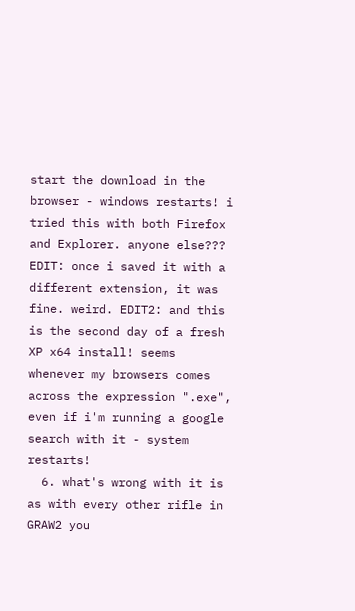start the download in the browser - windows restarts! i tried this with both Firefox and Explorer. anyone else??? EDIT: once i saved it with a different extension, it was fine. weird. EDIT2: and this is the second day of a fresh XP x64 install! seems whenever my browsers comes across the expression ".exe", even if i'm running a google search with it - system restarts!
  6. what's wrong with it is as with every other rifle in GRAW2 you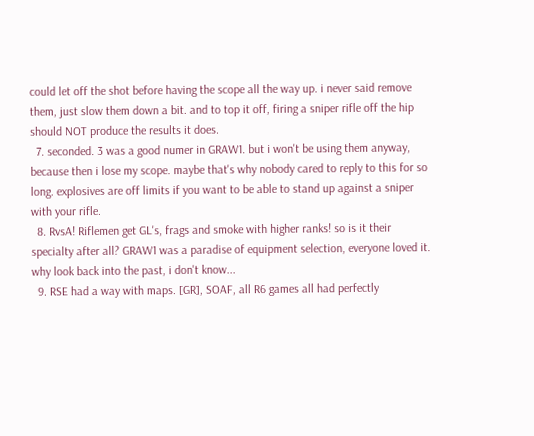could let off the shot before having the scope all the way up. i never said remove them, just slow them down a bit. and to top it off, firing a sniper rifle off the hip should NOT produce the results it does.
  7. seconded. 3 was a good numer in GRAW1. but i won't be using them anyway, because then i lose my scope. maybe that's why nobody cared to reply to this for so long. explosives are off limits if you want to be able to stand up against a sniper with your rifle.
  8. RvsA! Riflemen get GL's, frags and smoke with higher ranks! so is it their specialty after all? GRAW1 was a paradise of equipment selection, everyone loved it. why look back into the past, i don't know...
  9. RSE had a way with maps. [GR], SOAF, all R6 games all had perfectly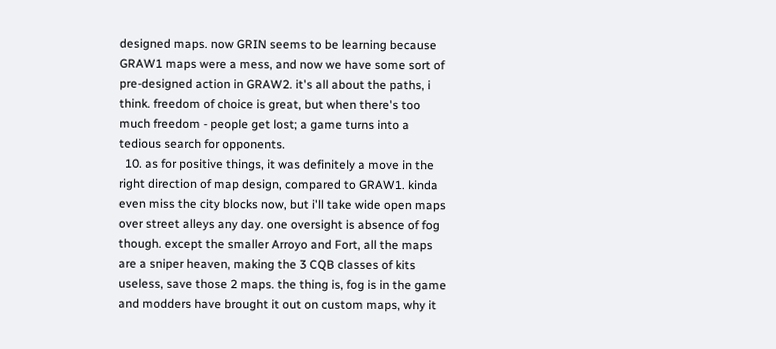designed maps. now GRIN seems to be learning because GRAW1 maps were a mess, and now we have some sort of pre-designed action in GRAW2. it's all about the paths, i think. freedom of choice is great, but when there's too much freedom - people get lost; a game turns into a tedious search for opponents.
  10. as for positive things, it was definitely a move in the right direction of map design, compared to GRAW1. kinda even miss the city blocks now, but i'll take wide open maps over street alleys any day. one oversight is absence of fog though. except the smaller Arroyo and Fort, all the maps are a sniper heaven, making the 3 CQB classes of kits useless, save those 2 maps. the thing is, fog is in the game and modders have brought it out on custom maps, why it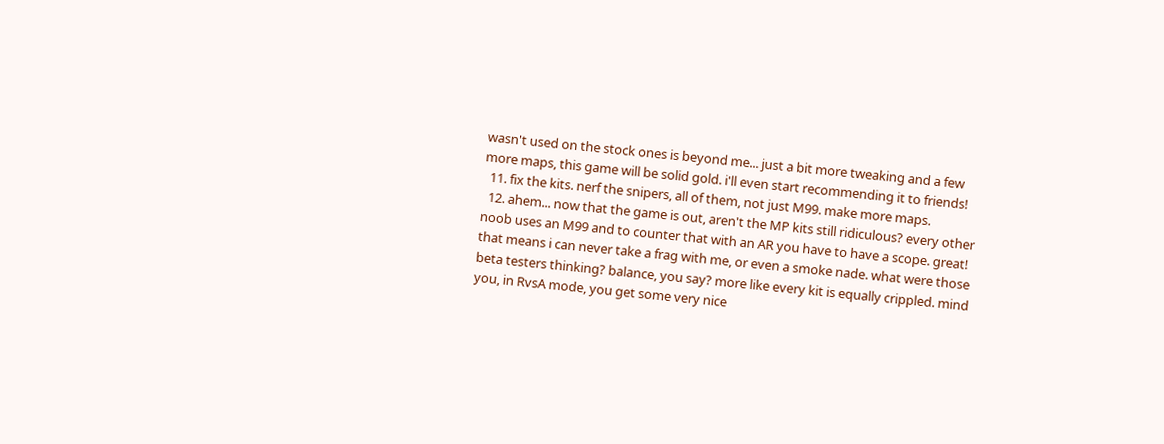wasn't used on the stock ones is beyond me... just a bit more tweaking and a few more maps, this game will be solid gold. i'll even start recommending it to friends!
  11. fix the kits. nerf the snipers, all of them, not just M99. make more maps.
  12. ahem... now that the game is out, aren't the MP kits still ridiculous? every other noob uses an M99 and to counter that with an AR you have to have a scope. great! that means i can never take a frag with me, or even a smoke nade. what were those beta testers thinking? balance, you say? more like every kit is equally crippled. mind you, in RvsA mode, you get some very nice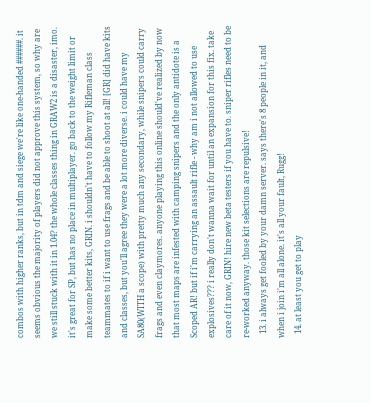combos with higher ranks, but in tdm and siege we're like one-handed ######. it seems obvious the majority of players did not approve this system, so why are we still stuck with it in 1.04? the whole classes thing in GRAW2 is a disaster, imo. it's great for SP, but has no place in multiplayer. go back to the weight limit or make some better kits, GRIN. i shouldn't have to follow my Rifleman class teammates to if i want to use frags and be able to shoot at all! [GR] did have kits and classes, but you'll agree they were a lot more diverse. i could have my SA80(WITH a scope) with pretty much any secondary, while snipers could carry frags and even claymores. anyone playing this online should've realized by now that most maps are infested with camping snipers and the only antidote is a Scoped AR! but if i'm carrying an assault rifle - why am i not allowed to use explosives??? i really don't wanna wait for until an expansion for this fix. take care of it now, GRIN! hire new beta testers if you have to. sniper rifles need to be re-worked anyway. those kit selections are repulsive!
  13. i always get fooled by your damn server. says there's 8 people in it, and when i join i'm all alone. it's all your fault, Rugg!
  14. at least you get to play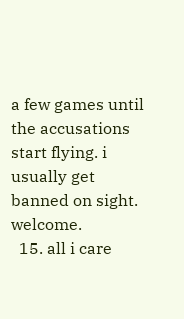a few games until the accusations start flying. i usually get banned on sight. welcome.
  15. all i care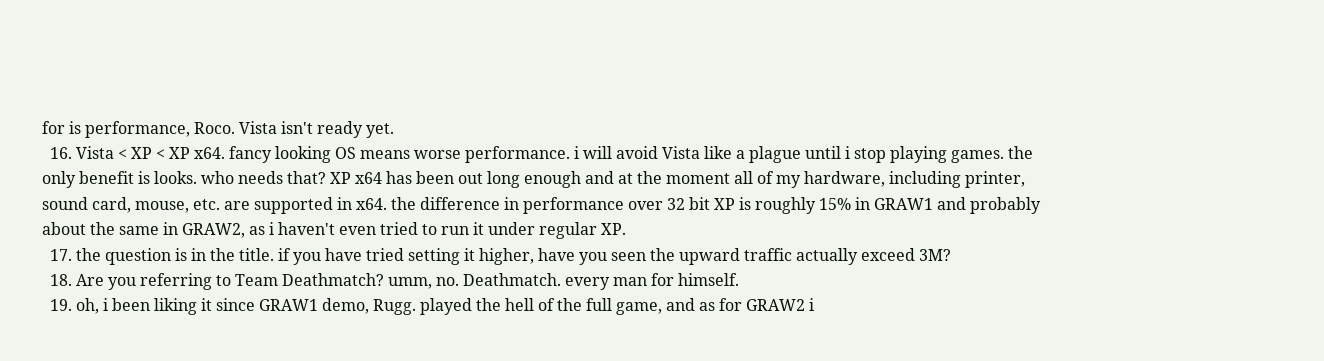for is performance, Roco. Vista isn't ready yet.
  16. Vista < XP < XP x64. fancy looking OS means worse performance. i will avoid Vista like a plague until i stop playing games. the only benefit is looks. who needs that? XP x64 has been out long enough and at the moment all of my hardware, including printer, sound card, mouse, etc. are supported in x64. the difference in performance over 32 bit XP is roughly 15% in GRAW1 and probably about the same in GRAW2, as i haven't even tried to run it under regular XP.
  17. the question is in the title. if you have tried setting it higher, have you seen the upward traffic actually exceed 3M?
  18. Are you referring to Team Deathmatch? umm, no. Deathmatch. every man for himself.
  19. oh, i been liking it since GRAW1 demo, Rugg. played the hell of the full game, and as for GRAW2 i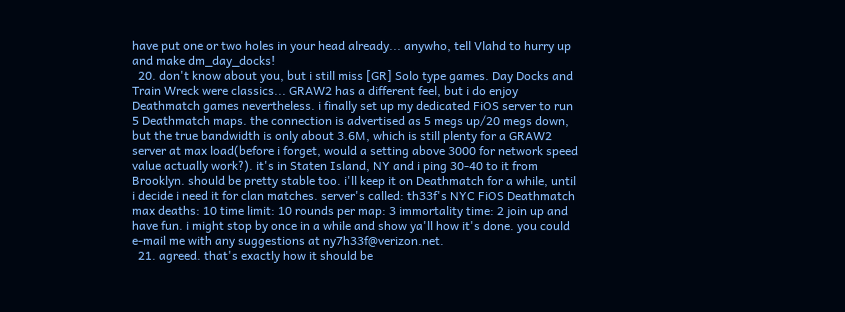have put one or two holes in your head already... anywho, tell Vlahd to hurry up and make dm_day_docks!
  20. don't know about you, but i still miss [GR] Solo type games. Day Docks and Train Wreck were classics... GRAW2 has a different feel, but i do enjoy Deathmatch games nevertheless. i finally set up my dedicated FiOS server to run 5 Deathmatch maps. the connection is advertised as 5 megs up/20 megs down, but the true bandwidth is only about 3.6M, which is still plenty for a GRAW2 server at max load(before i forget, would a setting above 3000 for network speed value actually work?). it's in Staten Island, NY and i ping 30-40 to it from Brooklyn. should be pretty stable too. i'll keep it on Deathmatch for a while, until i decide i need it for clan matches. server's called: th33f's NYC FiOS Deathmatch max deaths: 10 time limit: 10 rounds per map: 3 immortality time: 2 join up and have fun. i might stop by once in a while and show ya'll how it's done. you could e-mail me with any suggestions at ny7h33f@verizon.net.
  21. agreed. that's exactly how it should be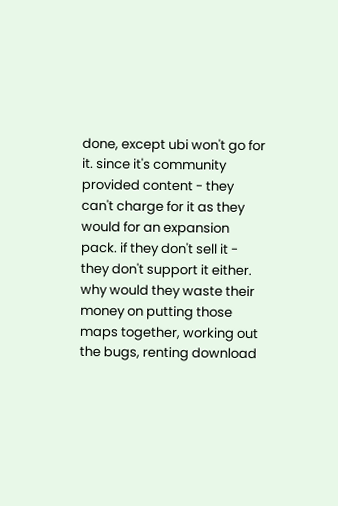done, except ubi won't go for it. since it's community provided content - they can't charge for it as they would for an expansion pack. if they don't sell it - they don't support it either. why would they waste their money on putting those maps together, working out the bugs, renting download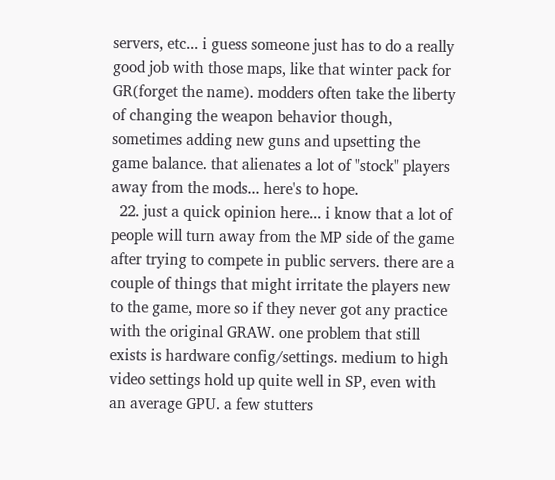servers, etc... i guess someone just has to do a really good job with those maps, like that winter pack for GR(forget the name). modders often take the liberty of changing the weapon behavior though, sometimes adding new guns and upsetting the game balance. that alienates a lot of "stock" players away from the mods... here's to hope.
  22. just a quick opinion here... i know that a lot of people will turn away from the MP side of the game after trying to compete in public servers. there are a couple of things that might irritate the players new to the game, more so if they never got any practice with the original GRAW. one problem that still exists is hardware config/settings. medium to high video settings hold up quite well in SP, even with an average GPU. a few stutters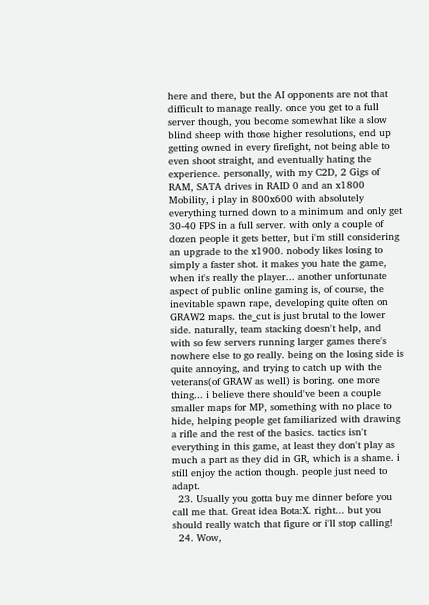here and there, but the AI opponents are not that difficult to manage really. once you get to a full server though, you become somewhat like a slow blind sheep with those higher resolutions, end up getting owned in every firefight, not being able to even shoot straight, and eventually hating the experience. personally, with my C2D, 2 Gigs of RAM, SATA drives in RAID 0 and an x1800 Mobility, i play in 800x600 with absolutely everything turned down to a minimum and only get 30-40 FPS in a full server. with only a couple of dozen people it gets better, but i'm still considering an upgrade to the x1900. nobody likes losing to simply a faster shot. it makes you hate the game, when it's really the player... another unfortunate aspect of public online gaming is, of course, the inevitable spawn rape, developing quite often on GRAW2 maps. the_cut is just brutal to the lower side. naturally, team stacking doesn't help, and with so few servers running larger games there's nowhere else to go really. being on the losing side is quite annoying, and trying to catch up with the veterans(of GRAW as well) is boring. one more thing... i believe there should've been a couple smaller maps for MP, something with no place to hide, helping people get familiarized with drawing a rifle and the rest of the basics. tactics isn't everything in this game, at least they don't play as much a part as they did in GR, which is a shame. i still enjoy the action though. people just need to adapt.
  23. Usually you gotta buy me dinner before you call me that. Great idea Bota:X. right... but you should really watch that figure or i'll stop calling!
  24. Wow,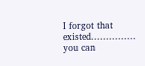I forgot that existed............... you can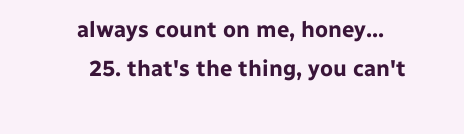always count on me, honey...
  25. that's the thing, you can't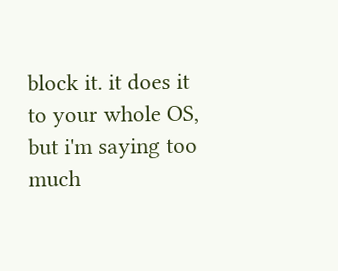block it. it does it to your whole OS, but i'm saying too much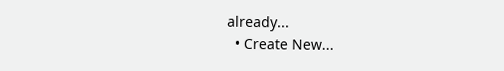already...
  • Create New...